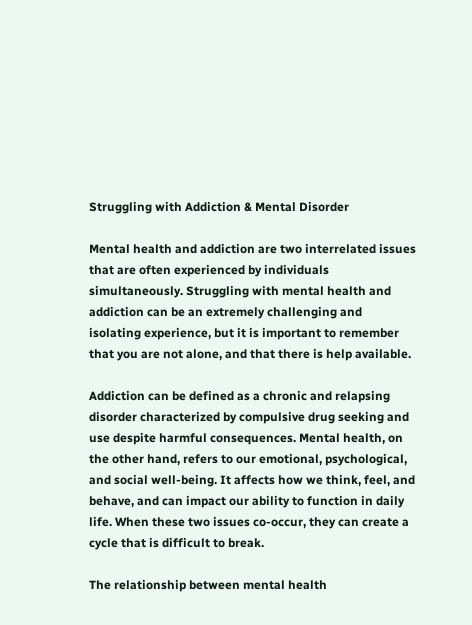Struggling with Addiction & Mental Disorder

Mental health and addiction are two interrelated issues that are often experienced by individuals simultaneously. Struggling with mental health and addiction can be an extremely challenging and isolating experience, but it is important to remember that you are not alone, and that there is help available.

Addiction can be defined as a chronic and relapsing disorder characterized by compulsive drug seeking and use despite harmful consequences. Mental health, on the other hand, refers to our emotional, psychological, and social well-being. It affects how we think, feel, and behave, and can impact our ability to function in daily life. When these two issues co-occur, they can create a cycle that is difficult to break.

The relationship between mental health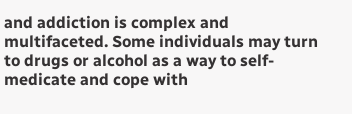and addiction is complex and multifaceted. Some individuals may turn to drugs or alcohol as a way to self-medicate and cope with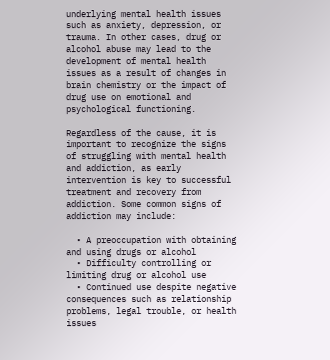underlying mental health issues such as anxiety, depression, or trauma. In other cases, drug or alcohol abuse may lead to the development of mental health issues as a result of changes in brain chemistry or the impact of drug use on emotional and psychological functioning.

Regardless of the cause, it is important to recognize the signs of struggling with mental health and addiction, as early intervention is key to successful treatment and recovery from addiction. Some common signs of addiction may include:

  • A preoccupation with obtaining and using drugs or alcohol
  • Difficulty controlling or limiting drug or alcohol use
  • Continued use despite negative consequences such as relationship problems, legal trouble, or health issues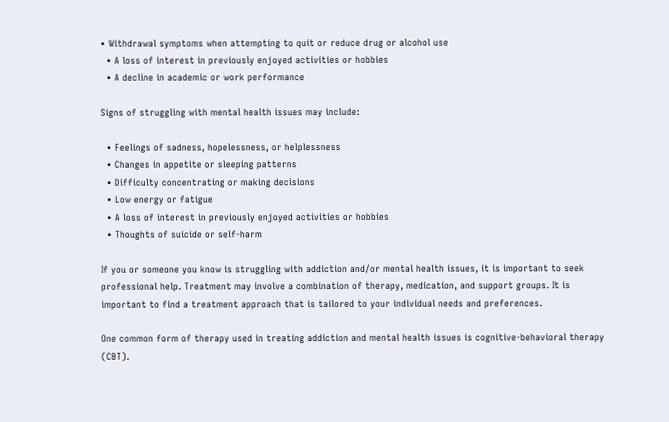• Withdrawal symptoms when attempting to quit or reduce drug or alcohol use
  • A loss of interest in previously enjoyed activities or hobbies
  • A decline in academic or work performance

Signs of struggling with mental health issues may include:

  • Feelings of sadness, hopelessness, or helplessness
  • Changes in appetite or sleeping patterns
  • Difficulty concentrating or making decisions
  • Low energy or fatigue
  • A loss of interest in previously enjoyed activities or hobbies
  • Thoughts of suicide or self-harm

If you or someone you know is struggling with addiction and/or mental health issues, it is important to seek professional help. Treatment may involve a combination of therapy, medication, and support groups. It is important to find a treatment approach that is tailored to your individual needs and preferences.

One common form of therapy used in treating addiction and mental health issues is cognitive-behavioral therapy (CBT).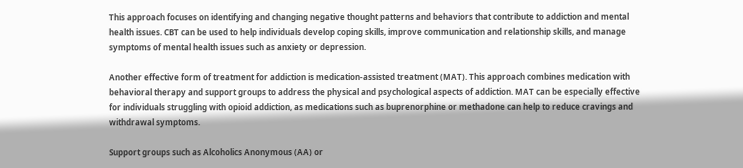This approach focuses on identifying and changing negative thought patterns and behaviors that contribute to addiction and mental health issues. CBT can be used to help individuals develop coping skills, improve communication and relationship skills, and manage symptoms of mental health issues such as anxiety or depression.

Another effective form of treatment for addiction is medication-assisted treatment (MAT). This approach combines medication with behavioral therapy and support groups to address the physical and psychological aspects of addiction. MAT can be especially effective for individuals struggling with opioid addiction, as medications such as buprenorphine or methadone can help to reduce cravings and withdrawal symptoms.

Support groups such as Alcoholics Anonymous (AA) or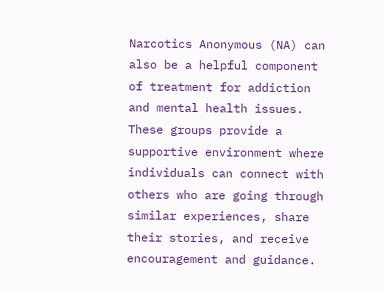Narcotics Anonymous (NA) can also be a helpful component of treatment for addiction and mental health issues. These groups provide a supportive environment where individuals can connect with others who are going through similar experiences, share their stories, and receive encouragement and guidance.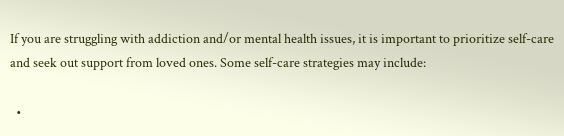If you are struggling with addiction and/or mental health issues, it is important to prioritize self-care and seek out support from loved ones. Some self-care strategies may include:

  •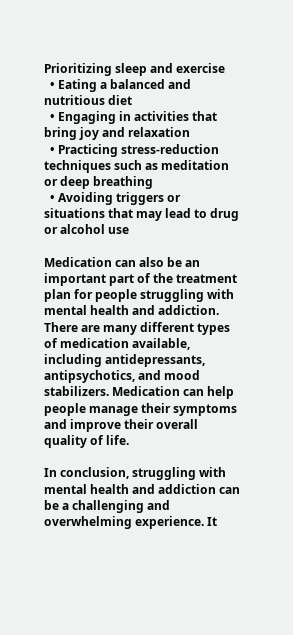Prioritizing sleep and exercise
  • Eating a balanced and nutritious diet
  • Engaging in activities that bring joy and relaxation
  • Practicing stress-reduction techniques such as meditation or deep breathing
  • Avoiding triggers or situations that may lead to drug or alcohol use

Medication can also be an important part of the treatment plan for people struggling with mental health and addiction. There are many different types of medication available, including antidepressants, antipsychotics, and mood stabilizers. Medication can help people manage their symptoms and improve their overall quality of life.

In conclusion, struggling with mental health and addiction can be a challenging and overwhelming experience. It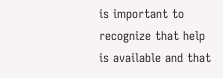is important to recognize that help is available and that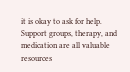it is okay to ask for help. Support groups, therapy, and medication are all valuable resources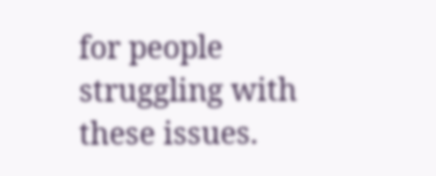for people struggling with these issues.